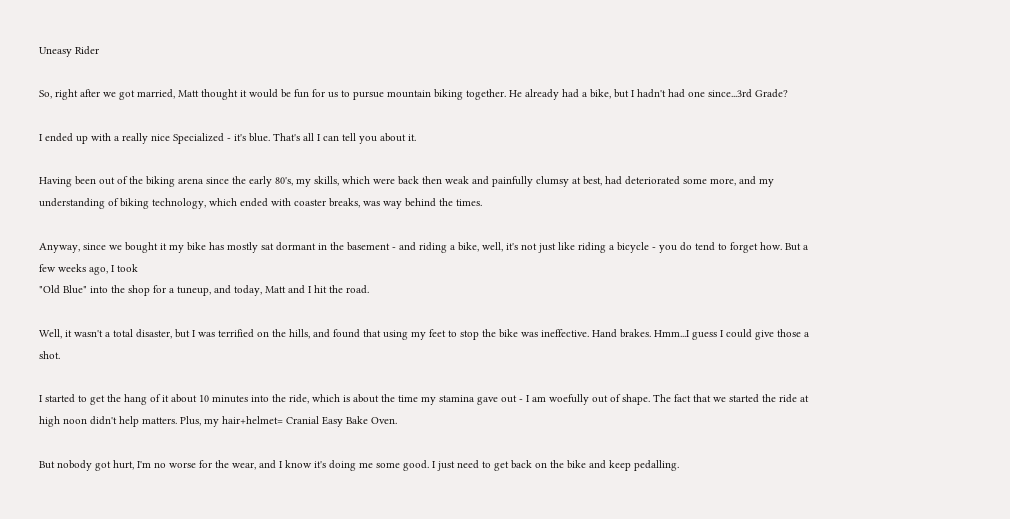Uneasy Rider

So, right after we got married, Matt thought it would be fun for us to pursue mountain biking together. He already had a bike, but I hadn't had one since...3rd Grade?

I ended up with a really nice Specialized - it's blue. That's all I can tell you about it.

Having been out of the biking arena since the early 80's, my skills, which were back then weak and painfully clumsy at best, had deteriorated some more, and my understanding of biking technology, which ended with coaster breaks, was way behind the times.

Anyway, since we bought it my bike has mostly sat dormant in the basement - and riding a bike, well, it's not just like riding a bicycle - you do tend to forget how. But a few weeks ago, I took
"Old Blue" into the shop for a tuneup, and today, Matt and I hit the road.

Well, it wasn't a total disaster, but I was terrified on the hills, and found that using my feet to stop the bike was ineffective. Hand brakes. Hmm...I guess I could give those a shot.

I started to get the hang of it about 10 minutes into the ride, which is about the time my stamina gave out - I am woefully out of shape. The fact that we started the ride at high noon didn't help matters. Plus, my hair+helmet= Cranial Easy Bake Oven.

But nobody got hurt, I'm no worse for the wear, and I know it's doing me some good. I just need to get back on the bike and keep pedalling.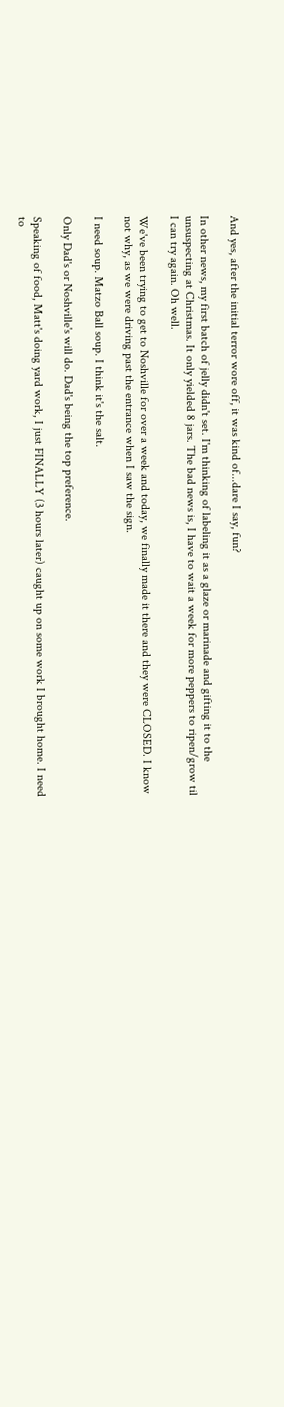And yes, after the initial terror wore off, it was kind of...dare I say, fun?

In other news, my first batch of jelly didn't set. I'm thinking of labeling it as a glaze or marinade and gifting it to the unsuspecting at Christmas. It only yielded 8 jars. The bad news is, I have to wait a week for more peppers to ripen/grow til I can try again. Oh well.

We've been trying to get to Noshville for over a week and today, we finally made it there and they were CLOSED. I know not why, as we were driving past the entrance when I saw the sign.

I need soup. Matzo Ball soup. I think it's the salt.

Only Dad's or Noshville's will do. Dad's being the top preference.

Speaking of food, Matt's doing yard work, I just FINALLY (3 hours later) caught up on some work I brought home. I need to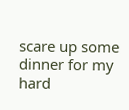scare up some dinner for my hard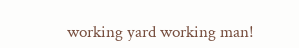working yard working man!